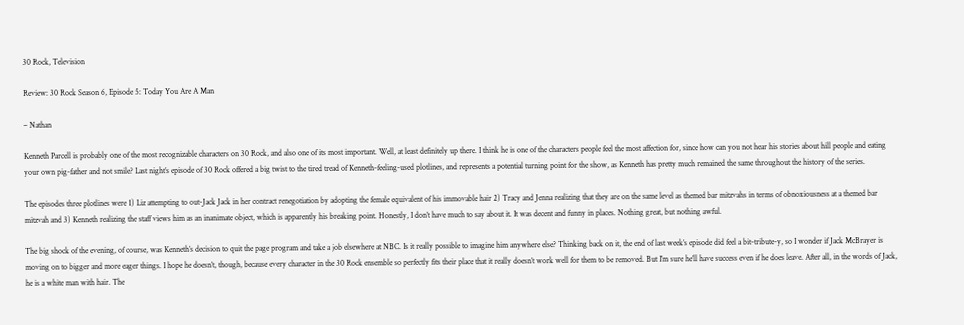30 Rock, Television

Review: 30 Rock Season 6, Episode 5: Today You Are A Man

– Nathan

Kenneth Parcell is probably one of the most recognizable characters on 30 Rock, and also one of its most important. Well, at least definitely up there. I think he is one of the characters people feel the most affection for, since how can you not hear his stories about hill people and eating your own pig-father and not smile? Last night’s episode of 30 Rock offered a big twist to the tired tread of Kenneth-feeling-used plotlines, and represents a potential turning point for the show, as Kenneth has pretty much remained the same throughout the history of the series.

The episodes three plotlines were 1) Liz attempting to out-Jack Jack in her contract renegotiation by adopting the female equivalent of his immovable hair 2) Tracy and Jenna realizing that they are on the same level as themed bar mitzvahs in terms of obnoxiousness at a themed bar mitzvah and 3) Kenneth realizing the staff views him as an inanimate object, which is apparently his breaking point. Honestly, I don’t have much to say about it. It was decent and funny in places. Nothing great, but nothing awful.

The big shock of the evening, of course, was Kenneth’s decision to quit the page program and take a job elsewhere at NBC. Is it really possible to imagine him anywhere else? Thinking back on it, the end of last week’s episode did feel a bit-tribute-y, so I wonder if Jack McBrayer is moving on to bigger and more eager things. I hope he doesn’t, though, because every character in the 30 Rock ensemble so perfectly fits their place that it really doesn’t work well for them to be removed. But I’m sure he’ll have success even if he does leave. After all, in the words of Jack, he is a white man with hair. The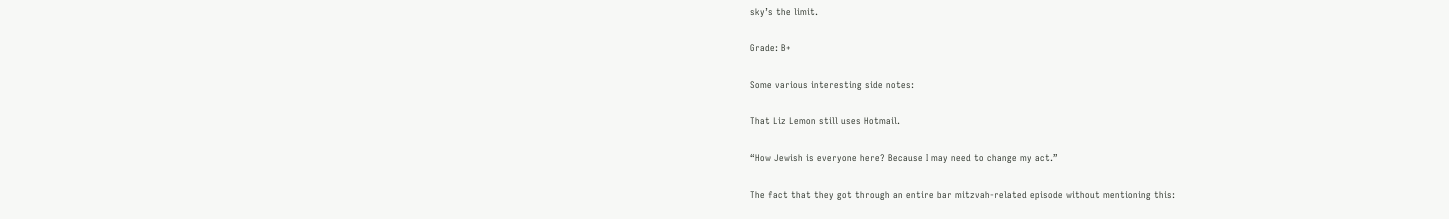sky’s the limit.

Grade: B+

Some various interesting side notes:

That Liz Lemon still uses Hotmail.

“How Jewish is everyone here? Because I may need to change my act.”

The fact that they got through an entire bar mitzvah-related episode without mentioning this: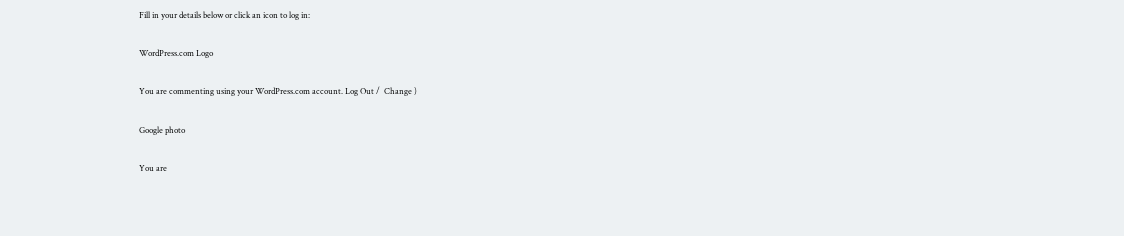Fill in your details below or click an icon to log in:

WordPress.com Logo

You are commenting using your WordPress.com account. Log Out /  Change )

Google photo

You are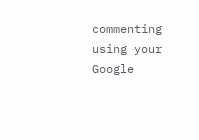commenting using your Google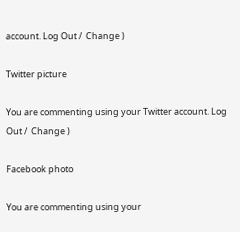account. Log Out /  Change )

Twitter picture

You are commenting using your Twitter account. Log Out /  Change )

Facebook photo

You are commenting using your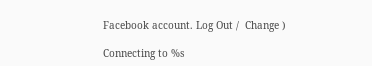Facebook account. Log Out /  Change )

Connecting to %s